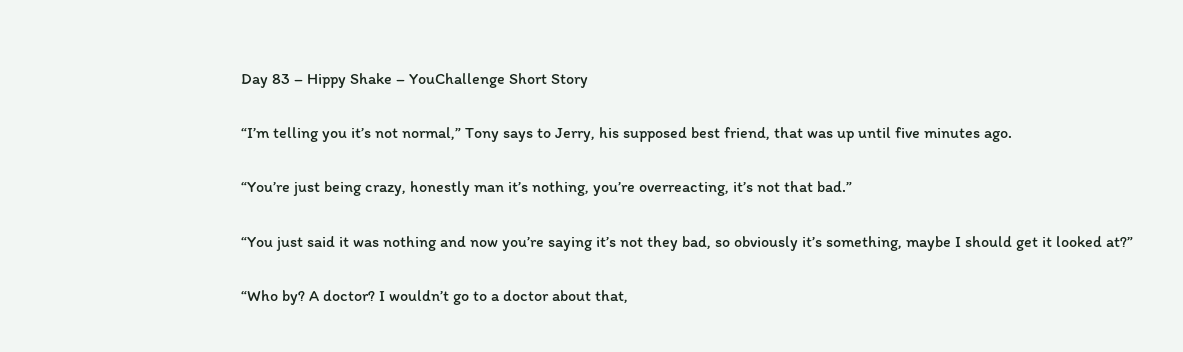Day 83 – Hippy Shake – YouChallenge Short Story

“I’m telling you it’s not normal,” Tony says to Jerry, his supposed best friend, that was up until five minutes ago.

“You’re just being crazy, honestly man it’s nothing, you’re overreacting, it’s not that bad.”

“You just said it was nothing and now you’re saying it’s not they bad, so obviously it’s something, maybe I should get it looked at?”

“Who by? A doctor? I wouldn’t go to a doctor about that,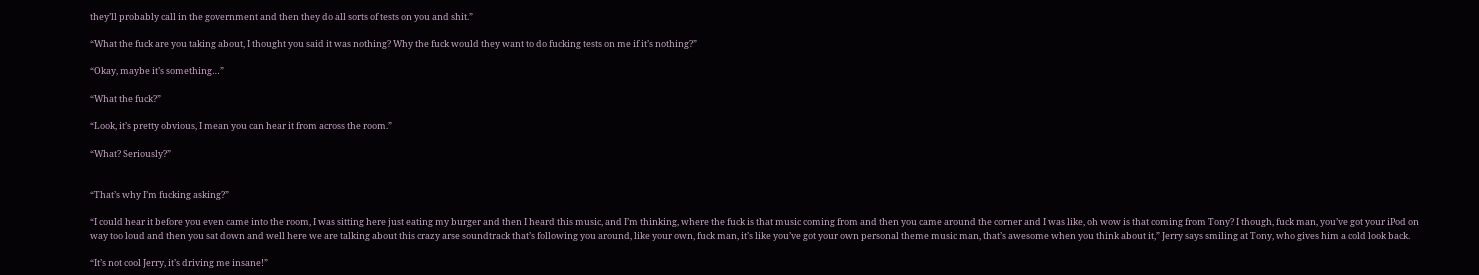they’ll probably call in the government and then they do all sorts of tests on you and shit.”

“What the fuck are you taking about, I thought you said it was nothing? Why the fuck would they want to do fucking tests on me if it’s nothing?”

“Okay, maybe it’s something…”

“What the fuck?”

“Look, it’s pretty obvious, I mean you can hear it from across the room.”

“What? Seriously?”


“That’s why I’m fucking asking?”

“I could hear it before you even came into the room, I was sitting here just eating my burger and then I heard this music, and I’m thinking, where the fuck is that music coming from and then you came around the corner and I was like, oh wow is that coming from Tony? I though, fuck man, you’ve got your iPod on way too loud and then you sat down and well here we are talking about this crazy arse soundtrack that’s following you around, like your own, fuck man, it’s like you’ve got your own personal theme music man, that’s awesome when you think about it,” Jerry says smiling at Tony, who gives him a cold look back.

“It’s not cool Jerry, it’s driving me insane!”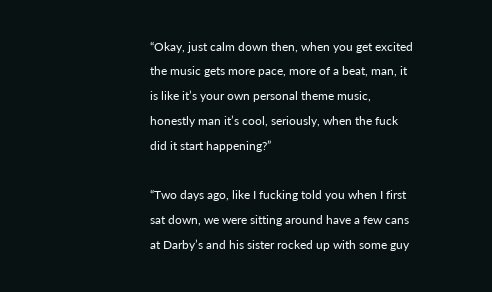“Okay, just calm down then, when you get excited the music gets more pace, more of a beat, man, it is like it’s your own personal theme music, honestly man it’s cool, seriously, when the fuck did it start happening?”

“Two days ago, like I fucking told you when I first sat down, we were sitting around have a few cans at Darby’s and his sister rocked up with some guy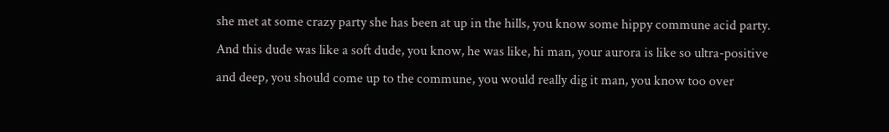she met at some crazy party she has been at up in the hills, you know some hippy commune acid party. And this dude was like a soft dude, you know, he was like, hi man, your aurora is like so ultra-positive and deep, you should come up to the commune, you would really dig it man, you know too over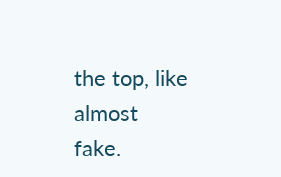the top, like almost fake.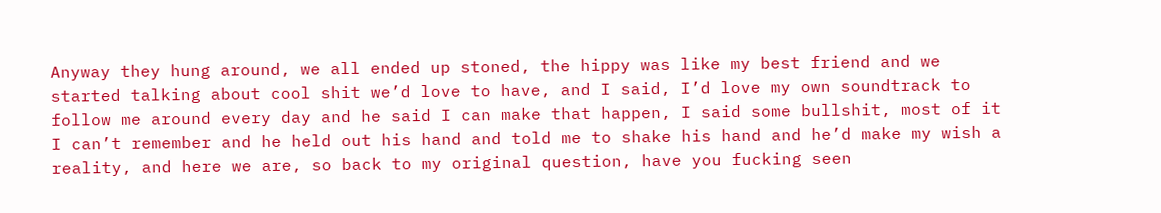Anyway they hung around, we all ended up stoned, the hippy was like my best friend and we started talking about cool shit we’d love to have, and I said, I’d love my own soundtrack to follow me around every day and he said I can make that happen, I said some bullshit, most of it I can’t remember and he held out his hand and told me to shake his hand and he’d make my wish a reality, and here we are, so back to my original question, have you fucking seen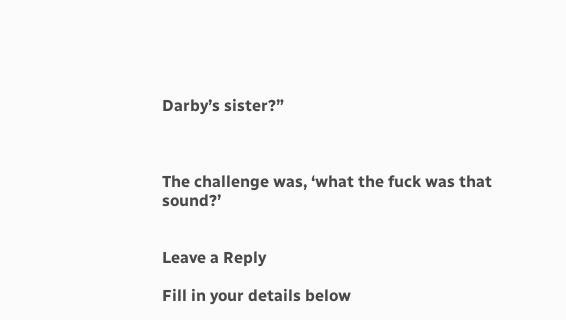Darby’s sister?”



The challenge was, ‘what the fuck was that sound?’


Leave a Reply

Fill in your details below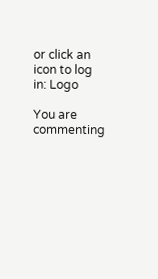or click an icon to log in: Logo

You are commenting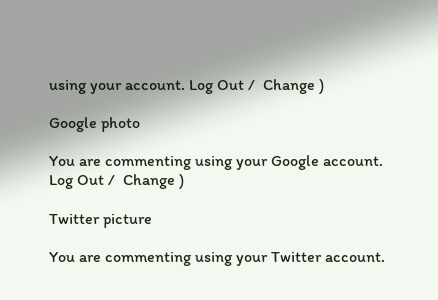using your account. Log Out /  Change )

Google photo

You are commenting using your Google account. Log Out /  Change )

Twitter picture

You are commenting using your Twitter account.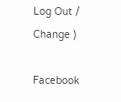Log Out /  Change )

Facebook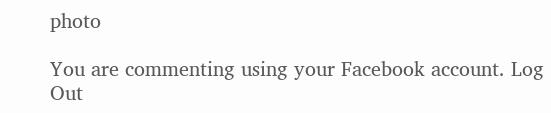photo

You are commenting using your Facebook account. Log Out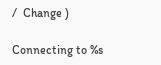/  Change )

Connecting to %s